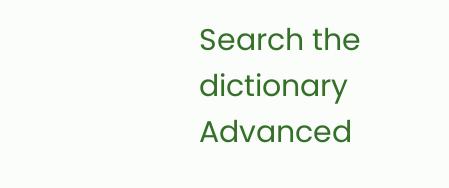Search the dictionary Advanced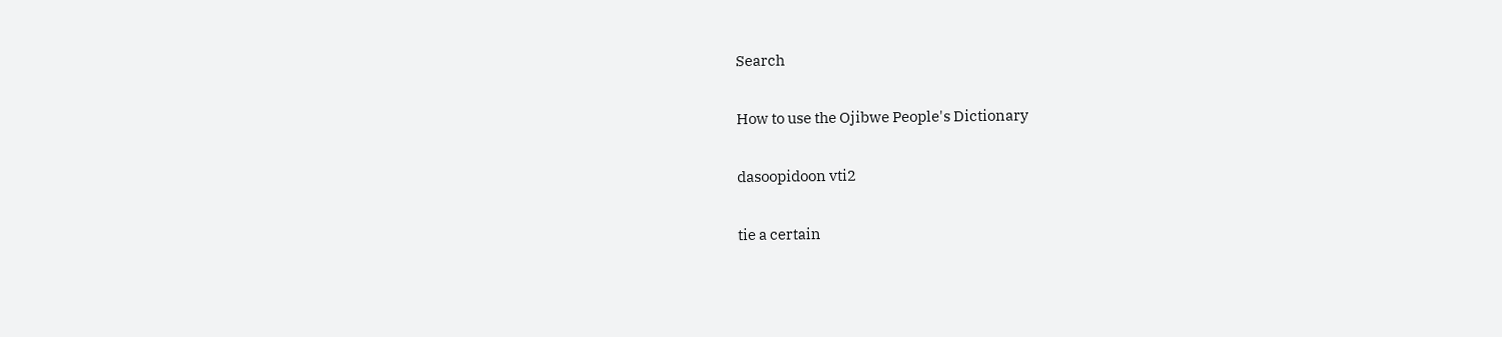Search

How to use the Ojibwe People's Dictionary

dasoopidoon vti2

tie a certain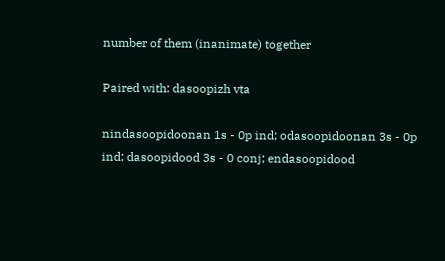number of them (inanimate) together

Paired with: dasoopizh vta

nindasoopidoonan 1s - 0p ind; odasoopidoonan 3s - 0p ind; dasoopidood 3s - 0 conj; endasoopidood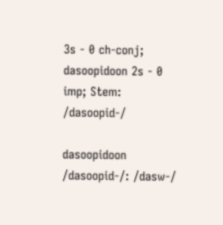3s - 0 ch-conj; dasoopidoon 2s - 0 imp; Stem: /dasoopid-/

dasoopidoon /dasoopid-/: /dasw-/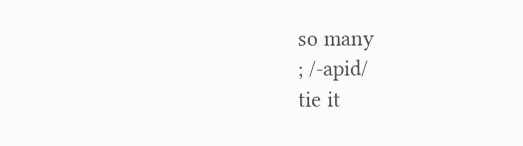so many
; /-apid/
tie it